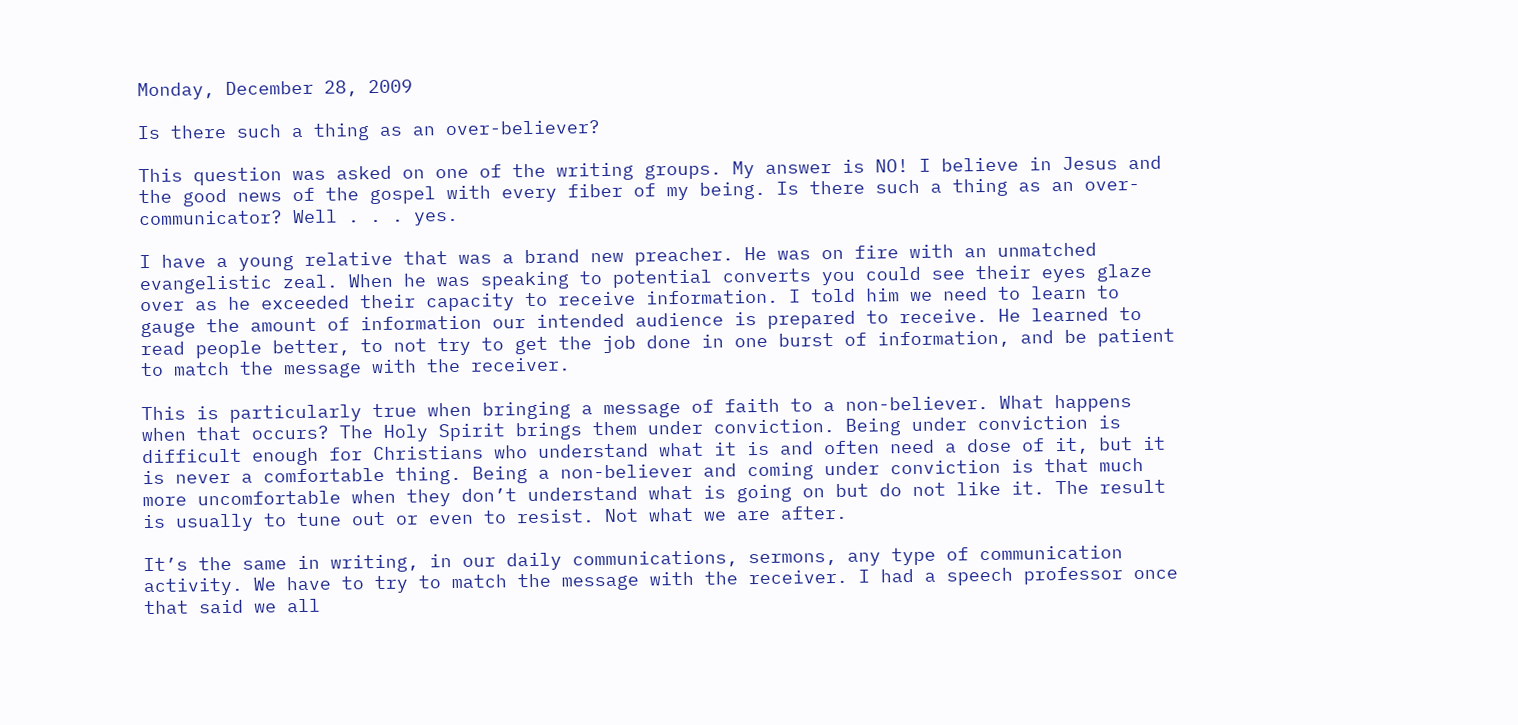Monday, December 28, 2009

Is there such a thing as an over-believer?

This question was asked on one of the writing groups. My answer is NO! I believe in Jesus and the good news of the gospel with every fiber of my being. Is there such a thing as an over-communicator? Well . . . yes.

I have a young relative that was a brand new preacher. He was on fire with an unmatched evangelistic zeal. When he was speaking to potential converts you could see their eyes glaze over as he exceeded their capacity to receive information. I told him we need to learn to gauge the amount of information our intended audience is prepared to receive. He learned to read people better, to not try to get the job done in one burst of information, and be patient to match the message with the receiver.

This is particularly true when bringing a message of faith to a non-believer. What happens when that occurs? The Holy Spirit brings them under conviction. Being under conviction is difficult enough for Christians who understand what it is and often need a dose of it, but it is never a comfortable thing. Being a non-believer and coming under conviction is that much more uncomfortable when they don’t understand what is going on but do not like it. The result is usually to tune out or even to resist. Not what we are after.

It’s the same in writing, in our daily communications, sermons, any type of communication activity. We have to try to match the message with the receiver. I had a speech professor once that said we all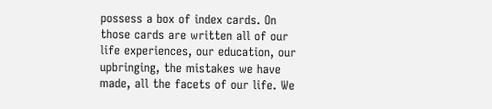possess a box of index cards. On those cards are written all of our life experiences, our education, our upbringing, the mistakes we have made, all the facets of our life. We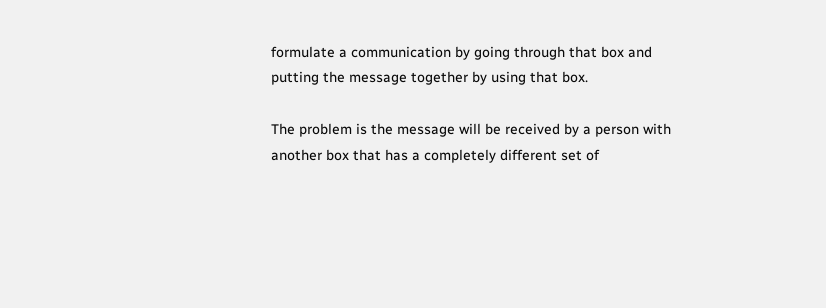formulate a communication by going through that box and putting the message together by using that box.

The problem is the message will be received by a person with another box that has a completely different set of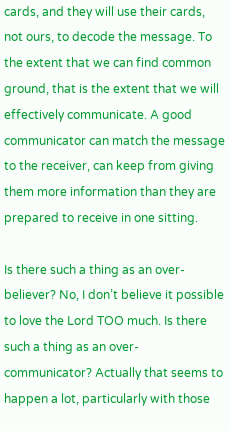cards, and they will use their cards, not ours, to decode the message. To the extent that we can find common ground, that is the extent that we will effectively communicate. A good communicator can match the message to the receiver, can keep from giving them more information than they are prepared to receive in one sitting.

Is there such a thing as an over-believer? No, I don’t believe it possible to love the Lord TOO much. Is there such a thing as an over-communicator? Actually that seems to happen a lot, particularly with those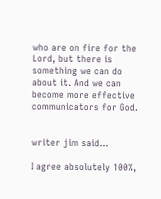who are on fire for the Lord, but there is something we can do about it. And we can become more effective communicators for God.


writer jim said...

I agree absolutely 100%,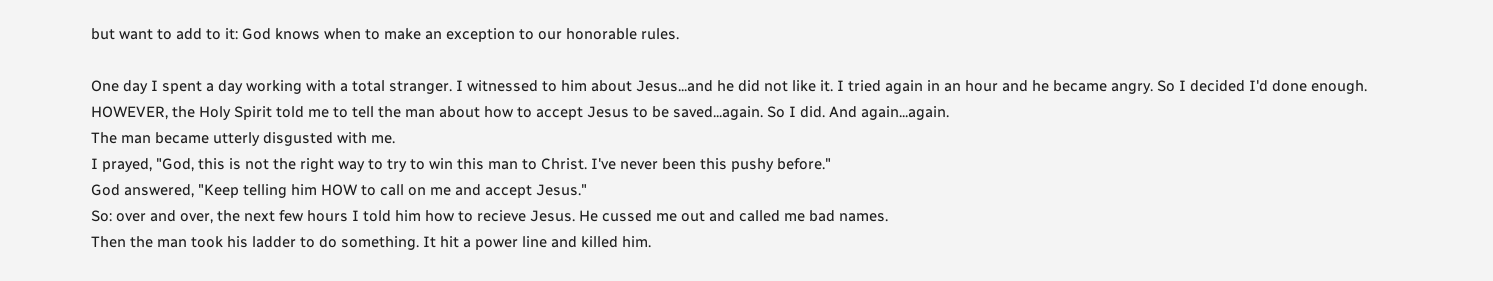but want to add to it: God knows when to make an exception to our honorable rules.

One day I spent a day working with a total stranger. I witnessed to him about Jesus...and he did not like it. I tried again in an hour and he became angry. So I decided I'd done enough.
HOWEVER, the Holy Spirit told me to tell the man about how to accept Jesus to be saved...again. So I did. And again...again.
The man became utterly disgusted with me.
I prayed, "God, this is not the right way to try to win this man to Christ. I've never been this pushy before."
God answered, "Keep telling him HOW to call on me and accept Jesus."
So: over and over, the next few hours I told him how to recieve Jesus. He cussed me out and called me bad names.
Then the man took his ladder to do something. It hit a power line and killed him.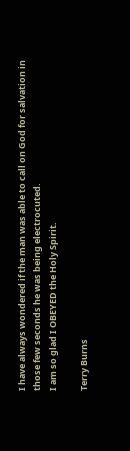I have always wondered if the man was able to call on God for salvation in those few seconds he was being electrocuted.
I am so glad I OBEYED the Holy Spirit.

Terry Burns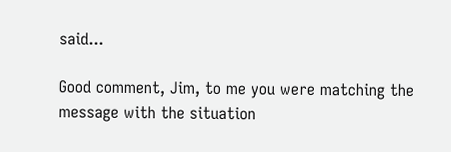said...

Good comment, Jim, to me you were matching the message with the situation